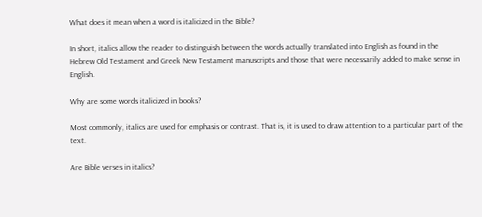What does it mean when a word is italicized in the Bible?

In short, italics allow the reader to distinguish between the words actually translated into English as found in the Hebrew Old Testament and Greek New Testament manuscripts and those that were necessarily added to make sense in English.

Why are some words italicized in books?

Most commonly, italics are used for emphasis or contrast. That is, it is used to draw attention to a particular part of the text.

Are Bible verses in italics?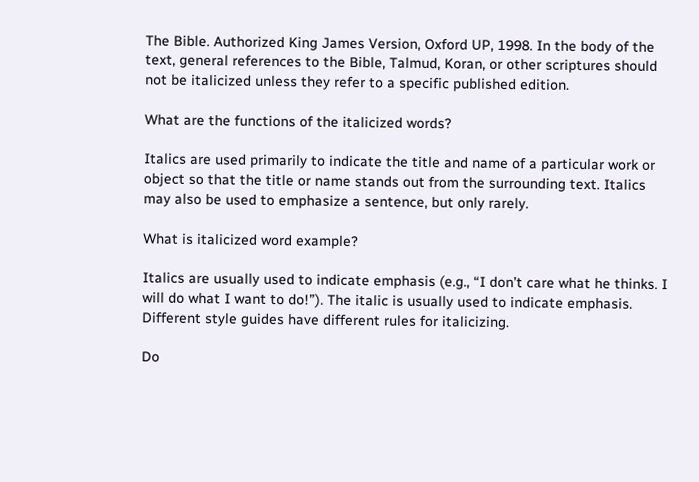The Bible. Authorized King James Version, Oxford UP, 1998. In the body of the text, general references to the Bible, Talmud, Koran, or other scriptures should not be italicized unless they refer to a specific published edition.

What are the functions of the italicized words?

Italics are used primarily to indicate the title and name of a particular work or object so that the title or name stands out from the surrounding text. Italics may also be used to emphasize a sentence, but only rarely.

What is italicized word example?

Italics are usually used to indicate emphasis (e.g., “I don’t care what he thinks. I will do what I want to do!”). The italic is usually used to indicate emphasis. Different style guides have different rules for italicizing.

Do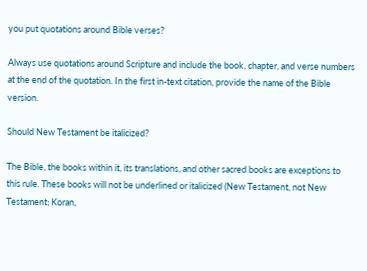you put quotations around Bible verses?

Always use quotations around Scripture and include the book, chapter, and verse numbers at the end of the quotation. In the first in-text citation, provide the name of the Bible version.

Should New Testament be italicized?

The Bible, the books within it, its translations, and other sacred books are exceptions to this rule. These books will not be underlined or italicized (New Testament, not New Testament; Koran,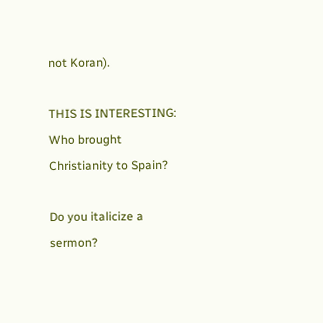not Koran).

THIS IS INTERESTING:  Who brought Christianity to Spain?

Do you italicize a sermon?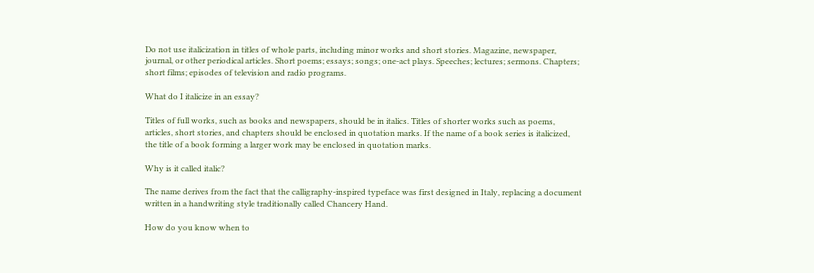Do not use italicization in titles of whole parts, including minor works and short stories. Magazine, newspaper, journal, or other periodical articles. Short poems; essays; songs; one-act plays. Speeches; lectures; sermons. Chapters; short films; episodes of television and radio programs.

What do I italicize in an essay?

Titles of full works, such as books and newspapers, should be in italics. Titles of shorter works such as poems, articles, short stories, and chapters should be enclosed in quotation marks. If the name of a book series is italicized, the title of a book forming a larger work may be enclosed in quotation marks.

Why is it called italic?

The name derives from the fact that the calligraphy-inspired typeface was first designed in Italy, replacing a document written in a handwriting style traditionally called Chancery Hand.

How do you know when to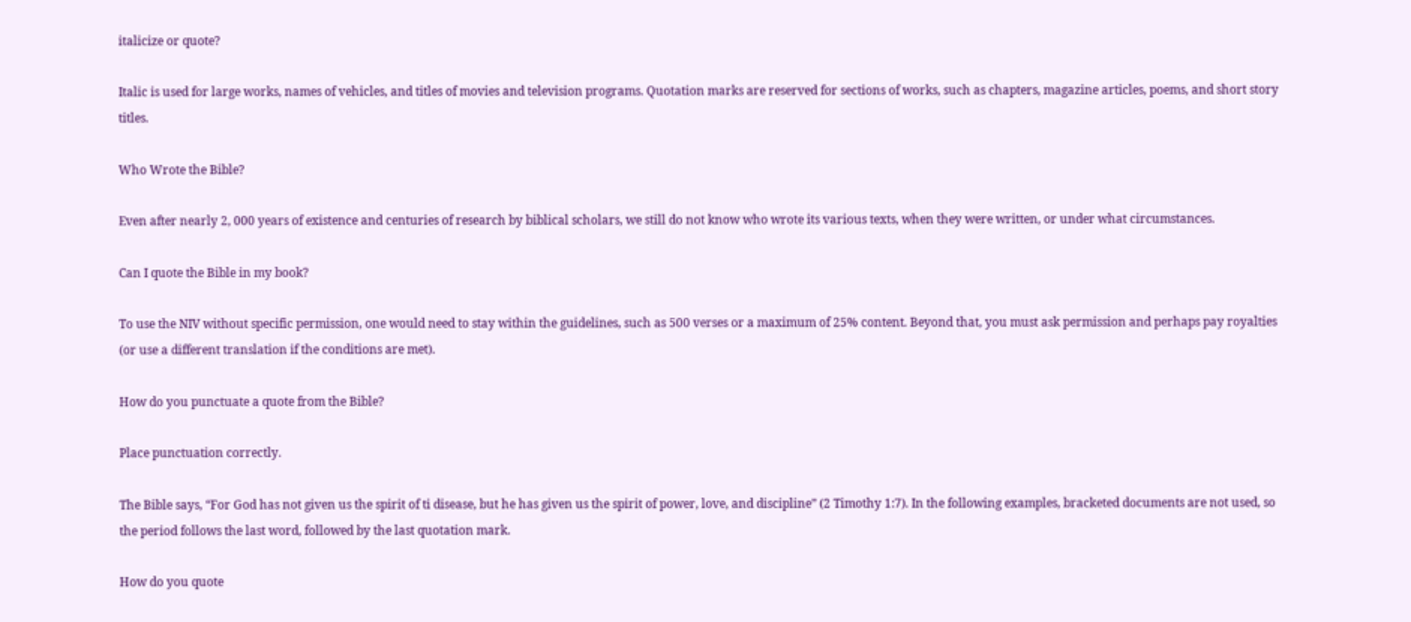italicize or quote?

Italic is used for large works, names of vehicles, and titles of movies and television programs. Quotation marks are reserved for sections of works, such as chapters, magazine articles, poems, and short story titles.

Who Wrote the Bible?

Even after nearly 2, 000 years of existence and centuries of research by biblical scholars, we still do not know who wrote its various texts, when they were written, or under what circumstances.

Can I quote the Bible in my book?

To use the NIV without specific permission, one would need to stay within the guidelines, such as 500 verses or a maximum of 25% content. Beyond that, you must ask permission and perhaps pay royalties (or use a different translation if the conditions are met).

How do you punctuate a quote from the Bible?

Place punctuation correctly.

The Bible says, “For God has not given us the spirit of ti disease, but he has given us the spirit of power, love, and discipline” (2 Timothy 1:7). In the following examples, bracketed documents are not used, so the period follows the last word, followed by the last quotation mark.

How do you quote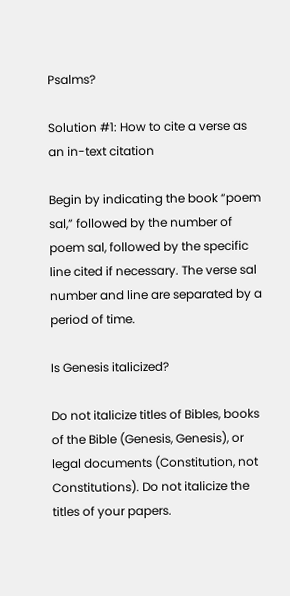Psalms?

Solution #1: How to cite a verse as an in-text citation

Begin by indicating the book “poem sal,” followed by the number of poem sal, followed by the specific line cited if necessary. The verse sal number and line are separated by a period of time.

Is Genesis italicized?

Do not italicize titles of Bibles, books of the Bible (Genesis, Genesis), or legal documents (Constitution, not Constitutions). Do not italicize the titles of your papers.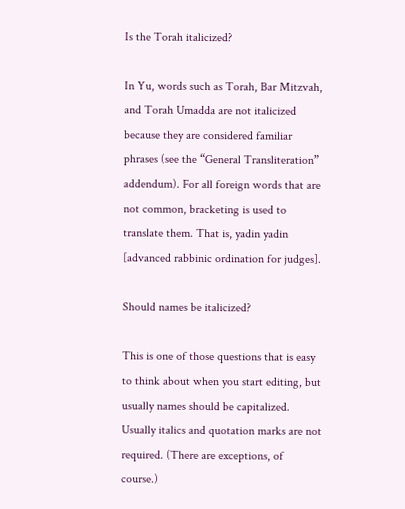Is the Torah italicized?

In Yu, words such as Torah, Bar Mitzvah, and Torah Umadda are not italicized because they are considered familiar phrases (see the “General Transliteration” addendum). For all foreign words that are not common, bracketing is used to translate them. That is, yadin yadin [advanced rabbinic ordination for judges].

Should names be italicized?

This is one of those questions that is easy to think about when you start editing, but usually names should be capitalized. Usually italics and quotation marks are not required. (There are exceptions, of course.)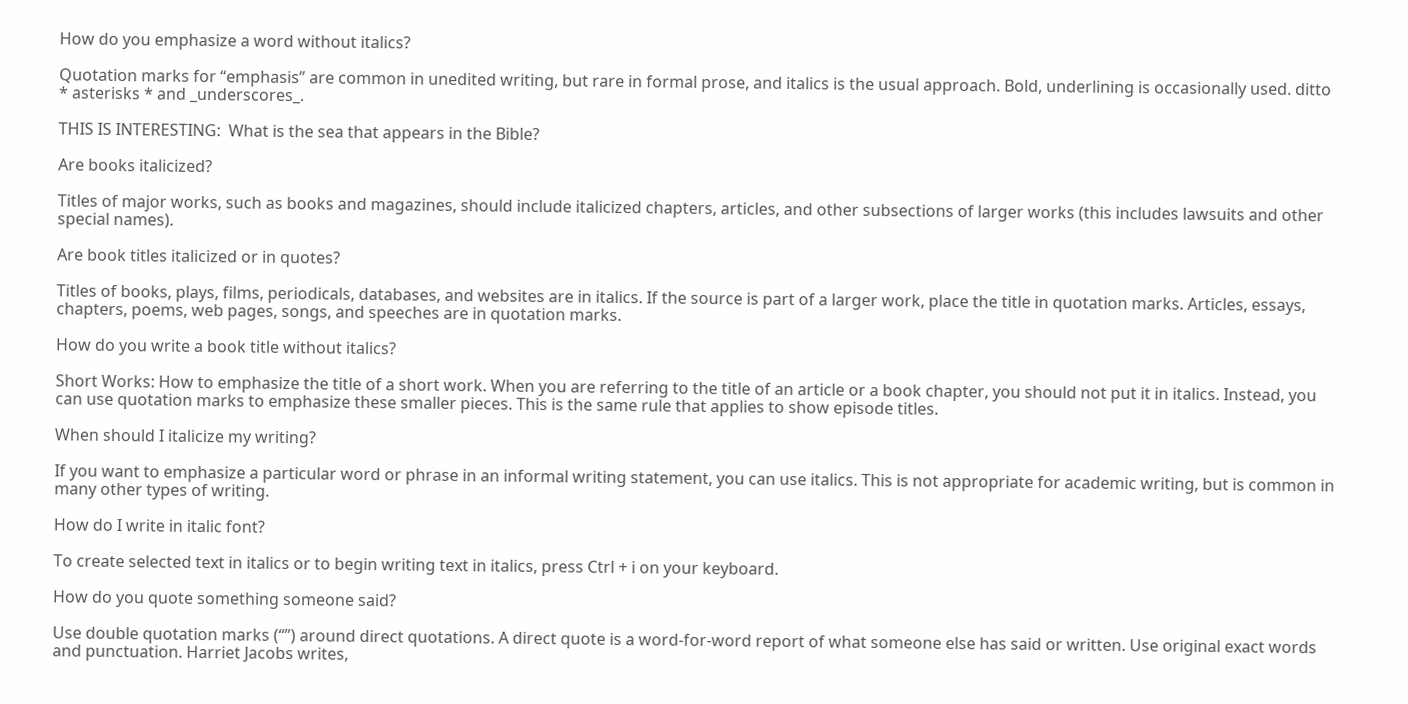How do you emphasize a word without italics?

Quotation marks for “emphasis” are common in unedited writing, but rare in formal prose, and italics is the usual approach. Bold, underlining is occasionally used. ditto * asterisks * and _underscores_.

THIS IS INTERESTING:  What is the sea that appears in the Bible?

Are books italicized?

Titles of major works, such as books and magazines, should include italicized chapters, articles, and other subsections of larger works (this includes lawsuits and other special names).

Are book titles italicized or in quotes?

Titles of books, plays, films, periodicals, databases, and websites are in italics. If the source is part of a larger work, place the title in quotation marks. Articles, essays, chapters, poems, web pages, songs, and speeches are in quotation marks.

How do you write a book title without italics?

Short Works: How to emphasize the title of a short work. When you are referring to the title of an article or a book chapter, you should not put it in italics. Instead, you can use quotation marks to emphasize these smaller pieces. This is the same rule that applies to show episode titles.

When should I italicize my writing?

If you want to emphasize a particular word or phrase in an informal writing statement, you can use italics. This is not appropriate for academic writing, but is common in many other types of writing.

How do I write in italic font?

To create selected text in italics or to begin writing text in italics, press Ctrl + i on your keyboard.

How do you quote something someone said?

Use double quotation marks (“”) around direct quotations. A direct quote is a word-for-word report of what someone else has said or written. Use original exact words and punctuation. Harriet Jacobs writes,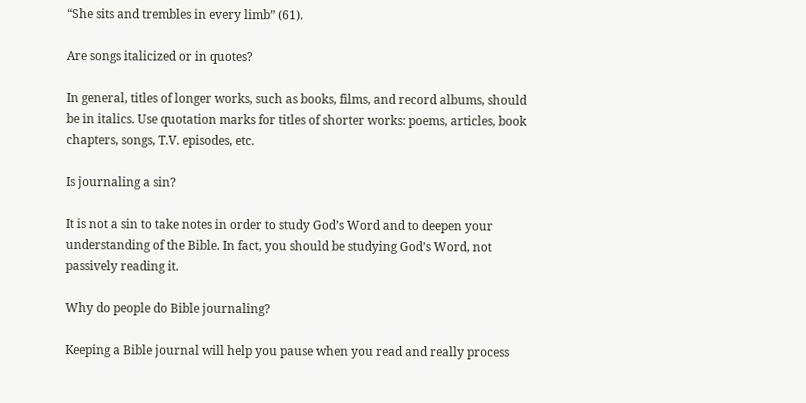“She sits and trembles in every limb” (61).

Are songs italicized or in quotes?

In general, titles of longer works, such as books, films, and record albums, should be in italics. Use quotation marks for titles of shorter works: poems, articles, book chapters, songs, T.V. episodes, etc.

Is journaling a sin?

It is not a sin to take notes in order to study God’s Word and to deepen your understanding of the Bible. In fact, you should be studying God’s Word, not passively reading it.

Why do people do Bible journaling?

Keeping a Bible journal will help you pause when you read and really process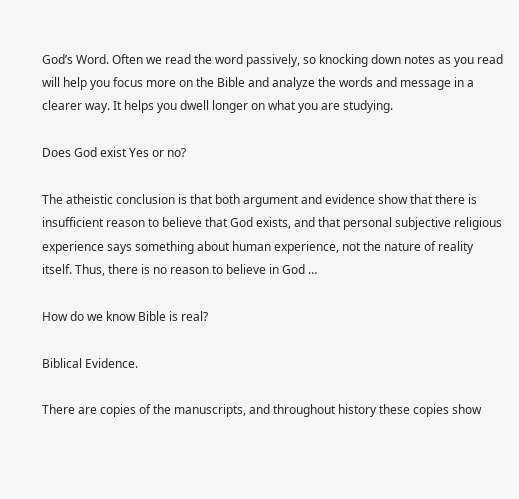God’s Word. Often we read the word passively, so knocking down notes as you read will help you focus more on the Bible and analyze the words and message in a clearer way. It helps you dwell longer on what you are studying.

Does God exist Yes or no?

The atheistic conclusion is that both argument and evidence show that there is insufficient reason to believe that God exists, and that personal subjective religious experience says something about human experience, not the nature of reality itself. Thus, there is no reason to believe in God …

How do we know Bible is real?

Biblical Evidence.

There are copies of the manuscripts, and throughout history these copies show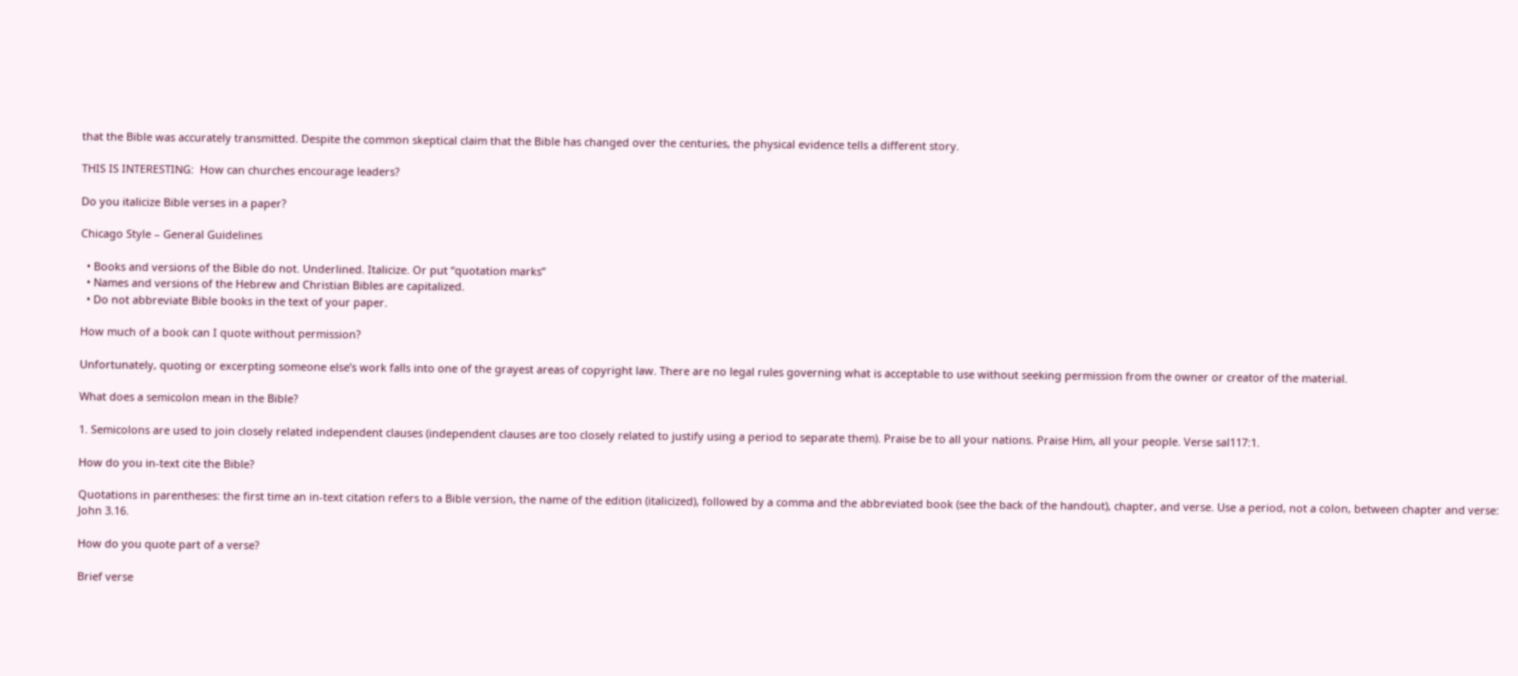that the Bible was accurately transmitted. Despite the common skeptical claim that the Bible has changed over the centuries, the physical evidence tells a different story.

THIS IS INTERESTING:  How can churches encourage leaders?

Do you italicize Bible verses in a paper?

Chicago Style – General Guidelines

  • Books and versions of the Bible do not. Underlined. Italicize. Or put “quotation marks”
  • Names and versions of the Hebrew and Christian Bibles are capitalized.
  • Do not abbreviate Bible books in the text of your paper.

How much of a book can I quote without permission?

Unfortunately, quoting or excerpting someone else’s work falls into one of the grayest areas of copyright law. There are no legal rules governing what is acceptable to use without seeking permission from the owner or creator of the material.

What does a semicolon mean in the Bible?

1. Semicolons are used to join closely related independent clauses (independent clauses are too closely related to justify using a period to separate them). Praise be to all your nations. Praise Him, all your people. Verse sal117:1.

How do you in-text cite the Bible?

Quotations in parentheses: the first time an in-text citation refers to a Bible version, the name of the edition (italicized), followed by a comma and the abbreviated book (see the back of the handout), chapter, and verse. Use a period, not a colon, between chapter and verse: John 3.16.

How do you quote part of a verse?

Brief verse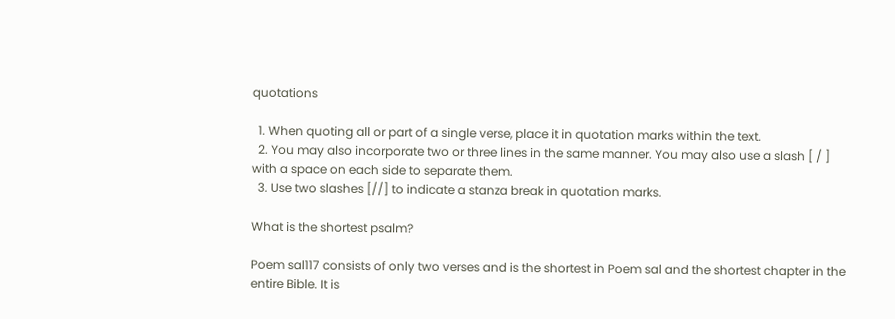quotations

  1. When quoting all or part of a single verse, place it in quotation marks within the text.
  2. You may also incorporate two or three lines in the same manner. You may also use a slash [ / ] with a space on each side to separate them.
  3. Use two slashes [//] to indicate a stanza break in quotation marks.

What is the shortest psalm?

Poem sal117 consists of only two verses and is the shortest in Poem sal and the shortest chapter in the entire Bible. It is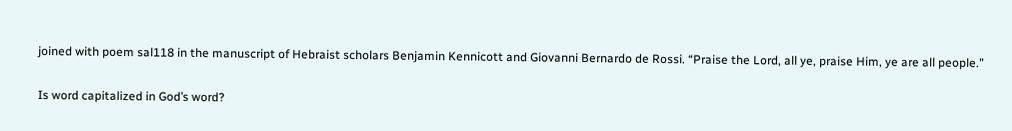joined with poem sal118 in the manuscript of Hebraist scholars Benjamin Kennicott and Giovanni Bernardo de Rossi. “Praise the Lord, all ye, praise Him, ye are all people.”

Is word capitalized in God’s word?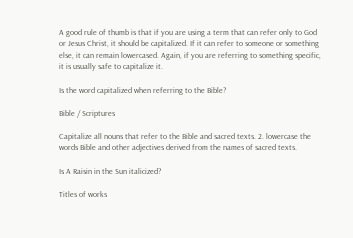A good rule of thumb is that if you are using a term that can refer only to God or Jesus Christ, it should be capitalized. If it can refer to someone or something else, it can remain lowercased. Again, if you are referring to something specific, it is usually safe to capitalize it.

Is the word capitalized when referring to the Bible?

Bible / Scriptures

Capitalize all nouns that refer to the Bible and sacred texts. 2. lowercase the words Bible and other adjectives derived from the names of sacred texts.

Is A Raisin in the Sun italicized?

Titles of works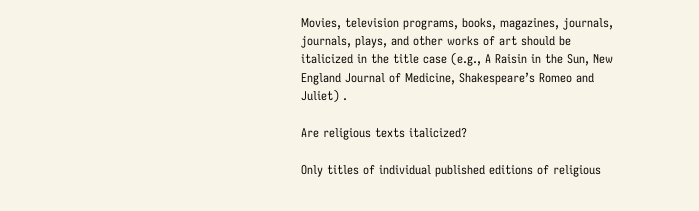Movies, television programs, books, magazines, journals, journals, plays, and other works of art should be italicized in the title case (e.g., A Raisin in the Sun, New England Journal of Medicine, Shakespeare’s Romeo and Juliet) .

Are religious texts italicized?

Only titles of individual published editions of religious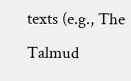texts (e.g., The Talmud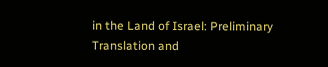in the Land of Israel: Preliminary Translation and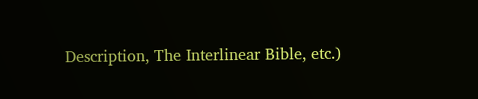Description, The Interlinear Bible, etc.)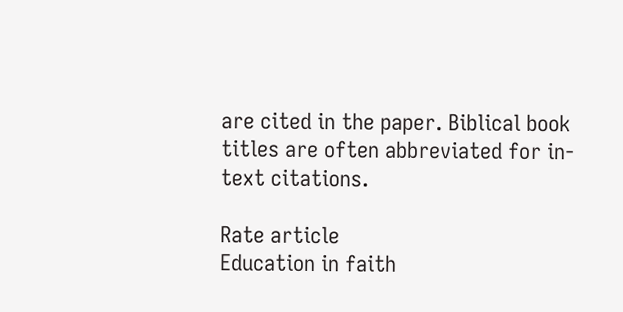are cited in the paper. Biblical book titles are often abbreviated for in-text citations.

Rate article
Education in faith